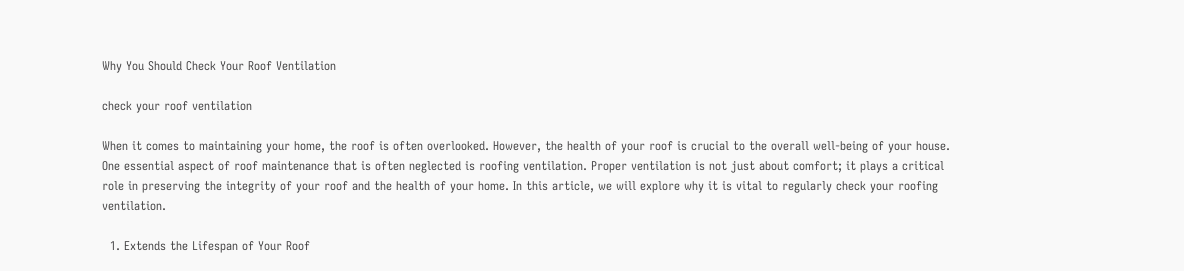Why You Should Check Your Roof Ventilation

check your roof ventilation

When it comes to maintaining your home, the roof is often overlooked. However, the health of your roof is crucial to the overall well-being of your house. One essential aspect of roof maintenance that is often neglected is roofing ventilation. Proper ventilation is not just about comfort; it plays a critical role in preserving the integrity of your roof and the health of your home. In this article, we will explore why it is vital to regularly check your roofing ventilation.

  1. Extends the Lifespan of Your Roof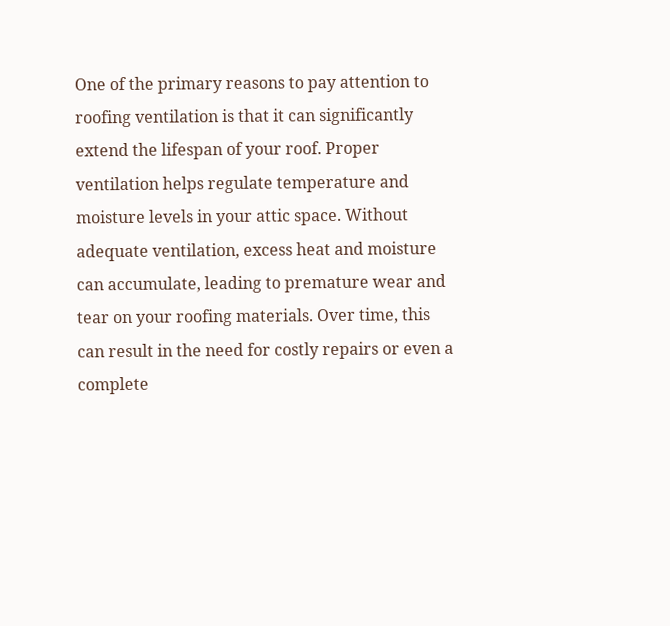One of the primary reasons to pay attention to roofing ventilation is that it can significantly extend the lifespan of your roof. Proper ventilation helps regulate temperature and moisture levels in your attic space. Without adequate ventilation, excess heat and moisture can accumulate, leading to premature wear and tear on your roofing materials. Over time, this can result in the need for costly repairs or even a complete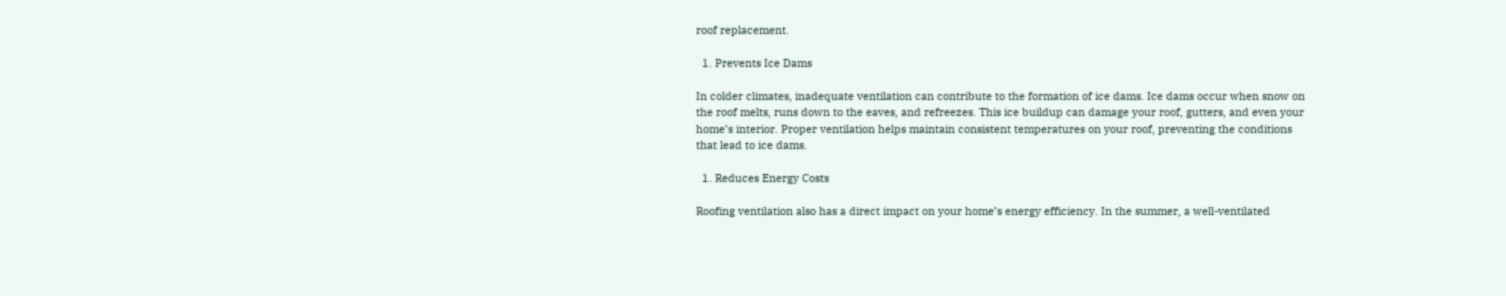roof replacement.

  1. Prevents Ice Dams

In colder climates, inadequate ventilation can contribute to the formation of ice dams. Ice dams occur when snow on the roof melts, runs down to the eaves, and refreezes. This ice buildup can damage your roof, gutters, and even your home’s interior. Proper ventilation helps maintain consistent temperatures on your roof, preventing the conditions that lead to ice dams.

  1. Reduces Energy Costs

Roofing ventilation also has a direct impact on your home’s energy efficiency. In the summer, a well-ventilated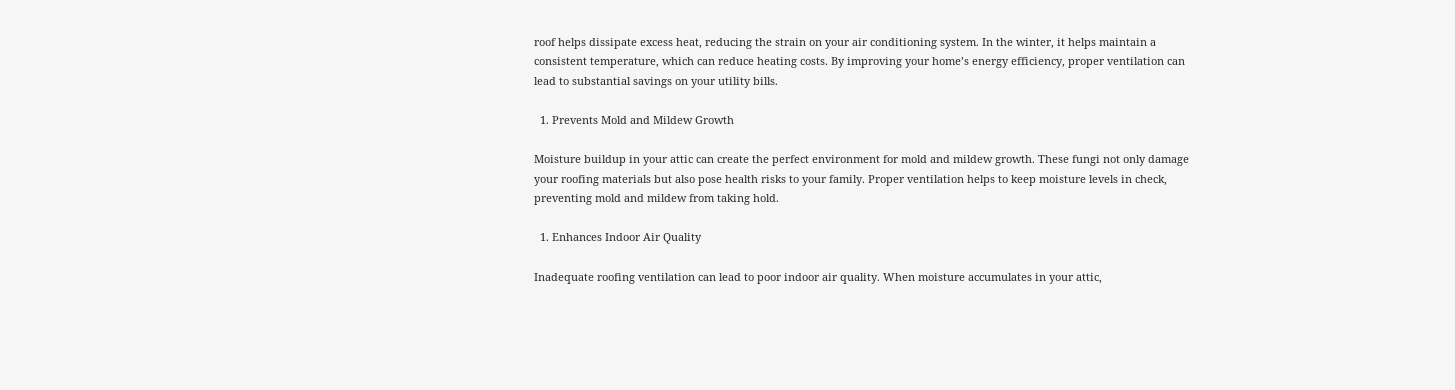roof helps dissipate excess heat, reducing the strain on your air conditioning system. In the winter, it helps maintain a consistent temperature, which can reduce heating costs. By improving your home’s energy efficiency, proper ventilation can lead to substantial savings on your utility bills.

  1. Prevents Mold and Mildew Growth

Moisture buildup in your attic can create the perfect environment for mold and mildew growth. These fungi not only damage your roofing materials but also pose health risks to your family. Proper ventilation helps to keep moisture levels in check, preventing mold and mildew from taking hold.

  1. Enhances Indoor Air Quality

Inadequate roofing ventilation can lead to poor indoor air quality. When moisture accumulates in your attic,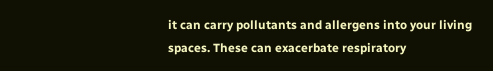it can carry pollutants and allergens into your living spaces. These can exacerbate respiratory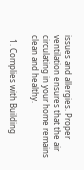issues and allergies. Proper ventilation ensures that the air circulating in your home remains clean and healthy.

  1. Complies with Building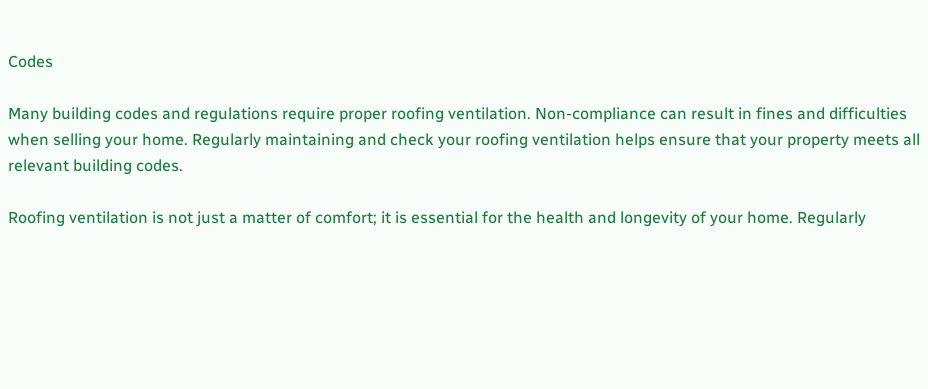Codes

Many building codes and regulations require proper roofing ventilation. Non-compliance can result in fines and difficulties when selling your home. Regularly maintaining and check your roofing ventilation helps ensure that your property meets all relevant building codes.

Roofing ventilation is not just a matter of comfort; it is essential for the health and longevity of your home. Regularly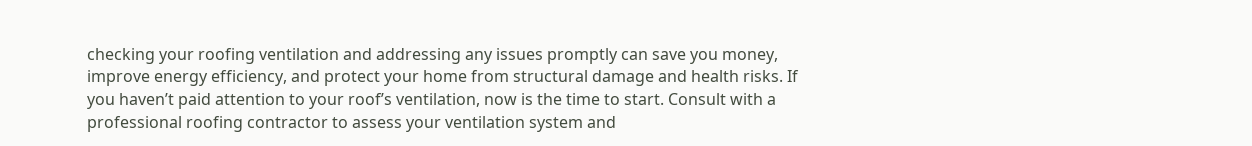checking your roofing ventilation and addressing any issues promptly can save you money, improve energy efficiency, and protect your home from structural damage and health risks. If you haven’t paid attention to your roof’s ventilation, now is the time to start. Consult with a professional roofing contractor to assess your ventilation system and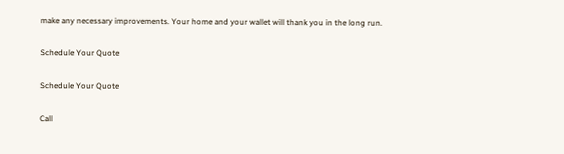make any necessary improvements. Your home and your wallet will thank you in the long run.

Schedule Your Quote

Schedule Your Quote

Call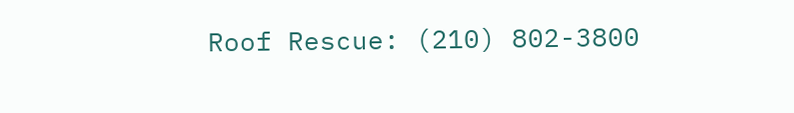Roof Rescue: (210) 802-3800